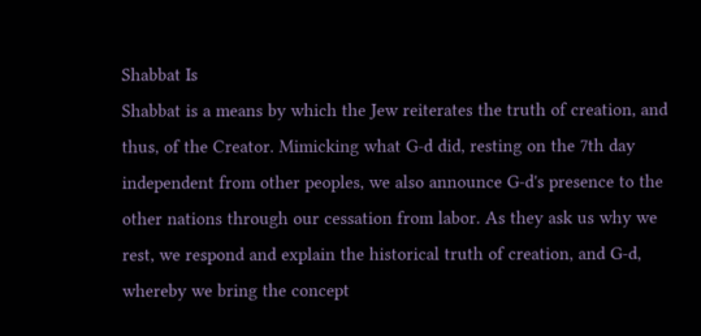Shabbat Is
Shabbat is a means by which the Jew reiterates the truth of creation, and thus, of the Creator. Mimicking what G-d did, resting on the 7th day independent from other peoples, we also announce G-d's presence to the other nations through our cessation from labor. As they ask us why we rest, we respond and explain the historical truth of creation, and G-d, whereby we bring the concept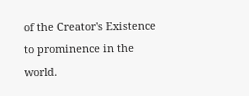of the Creator's Existence to prominence in the world.